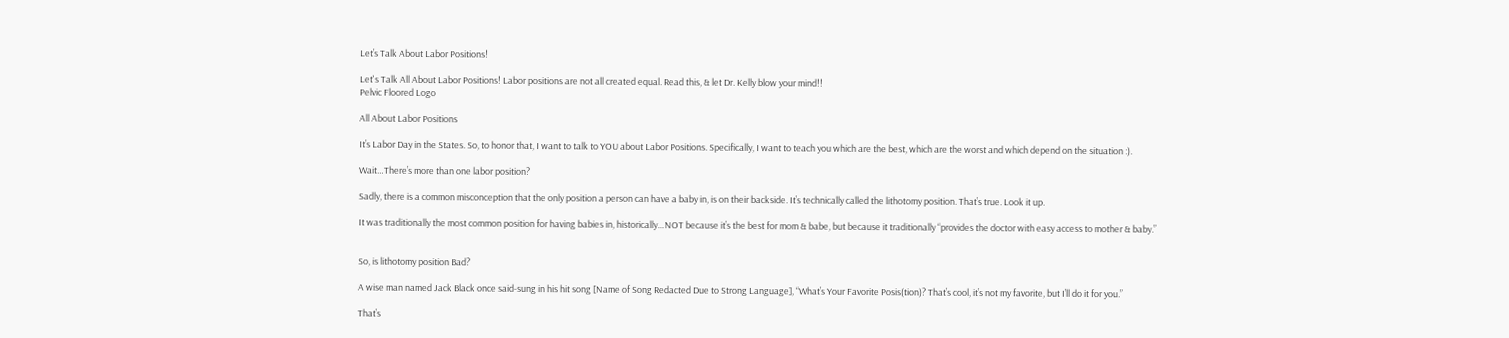Let’s Talk About Labor Positions!

Let's Talk All About Labor Positions! Labor positions are not all created equal. Read this, & let Dr. Kelly blow your mind!!
Pelvic Floored Logo

All About Labor Positions

It’s Labor Day in the States. So, to honor that, I want to talk to YOU about Labor Positions. Specifically, I want to teach you which are the best, which are the worst and which depend on the situation :).

Wait…There’s more than one labor position?

Sadly, there is a common misconception that the only position a person can have a baby in, is on their backside. It’s technically called the lithotomy position. That’s true. Look it up.

It was traditionally the most common position for having babies in, historically…NOT because it’s the best for mom & babe, but because it traditionally “provides the doctor with easy access to mother & baby.”


So, is lithotomy position Bad?

A wise man named Jack Black once said-sung in his hit song [Name of Song Redacted Due to Strong Language], “What’s Your Favorite Posis(tion)? That’s cool, it’s not my favorite, but I’ll do it for you.”

That’s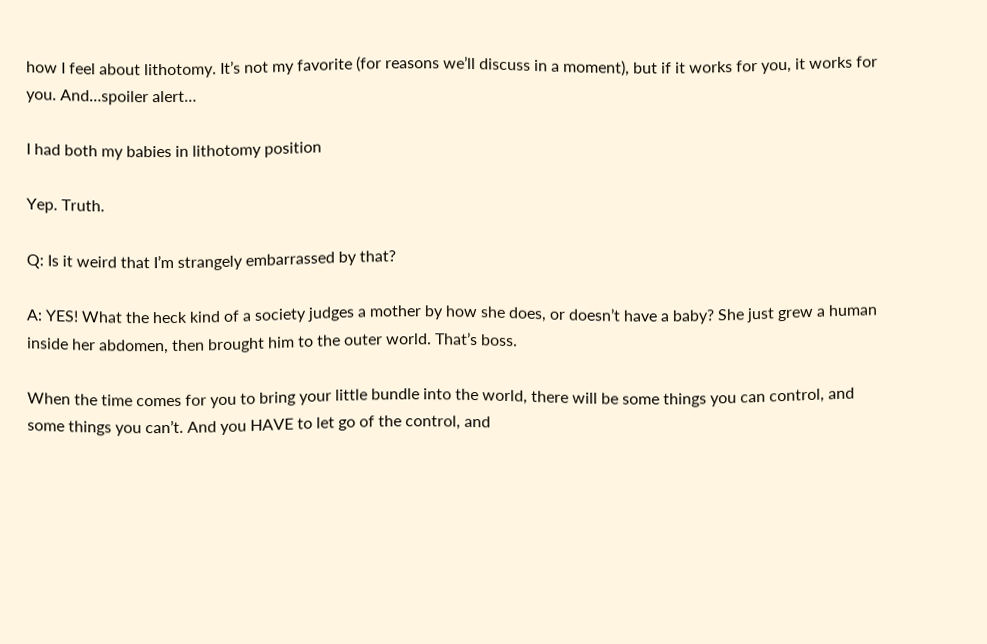how I feel about lithotomy. It’s not my favorite (for reasons we’ll discuss in a moment), but if it works for you, it works for you. And…spoiler alert…

I had both my babies in lithotomy position

Yep. Truth.

Q: Is it weird that I’m strangely embarrassed by that?

A: YES! What the heck kind of a society judges a mother by how she does, or doesn’t have a baby? She just grew a human inside her abdomen, then brought him to the outer world. That’s boss.

When the time comes for you to bring your little bundle into the world, there will be some things you can control, and some things you can’t. And you HAVE to let go of the control, and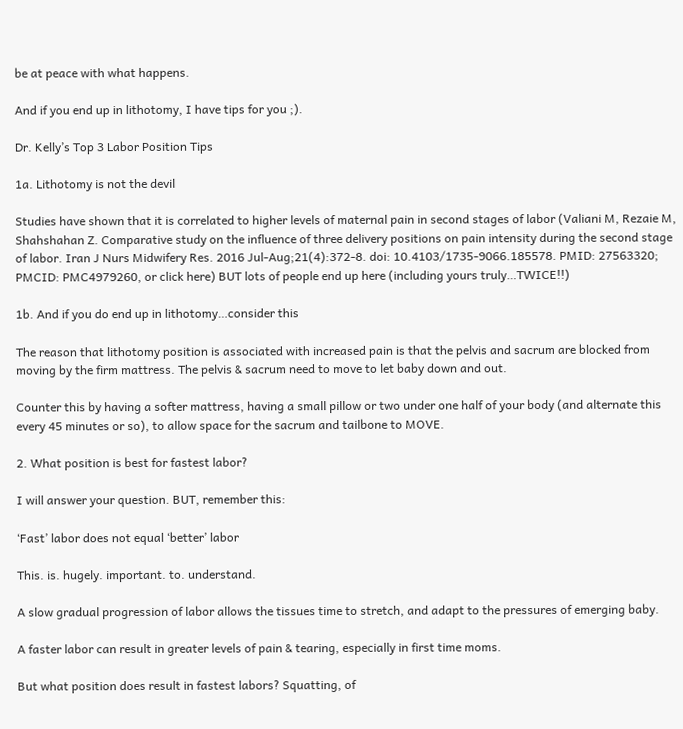be at peace with what happens.

And if you end up in lithotomy, I have tips for you ;).

Dr. Kelly’s Top 3 Labor Position Tips

1a. Lithotomy is not the devil

Studies have shown that it is correlated to higher levels of maternal pain in second stages of labor (Valiani M, Rezaie M, Shahshahan Z. Comparative study on the influence of three delivery positions on pain intensity during the second stage of labor. Iran J Nurs Midwifery Res. 2016 Jul-Aug;21(4):372-8. doi: 10.4103/1735-9066.185578. PMID: 27563320; PMCID: PMC4979260, or click here) BUT lots of people end up here (including yours truly…TWICE!!)

1b. And if you do end up in lithotomy…consider this

The reason that lithotomy position is associated with increased pain is that the pelvis and sacrum are blocked from moving by the firm mattress. The pelvis & sacrum need to move to let baby down and out.

Counter this by having a softer mattress, having a small pillow or two under one half of your body (and alternate this every 45 minutes or so), to allow space for the sacrum and tailbone to MOVE.

2. What position is best for fastest labor?

I will answer your question. BUT, remember this:

‘Fast’ labor does not equal ‘better’ labor

This. is. hugely. important. to. understand.

A slow gradual progression of labor allows the tissues time to stretch, and adapt to the pressures of emerging baby.

A faster labor can result in greater levels of pain & tearing, especially in first time moms.

But what position does result in fastest labors? Squatting, of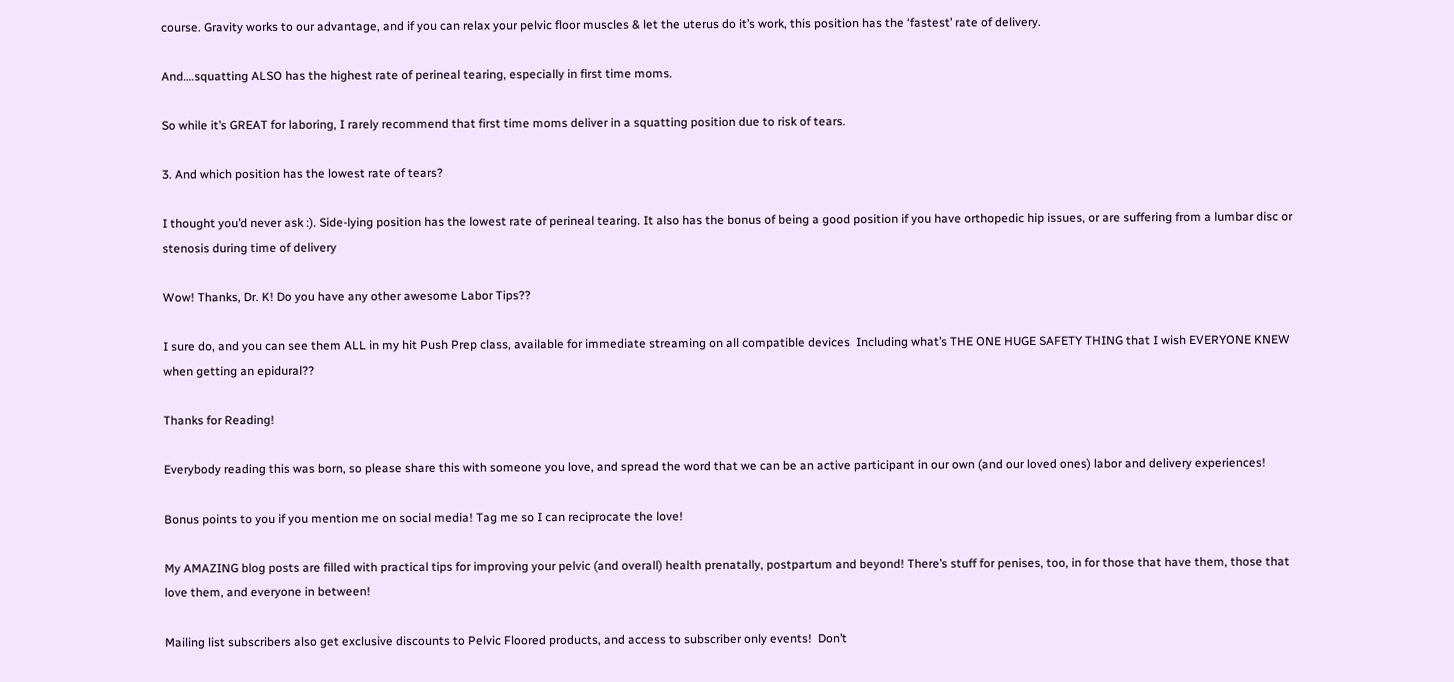course. Gravity works to our advantage, and if you can relax your pelvic floor muscles & let the uterus do it’s work, this position has the ‘fastest’ rate of delivery.

And….squatting ALSO has the highest rate of perineal tearing, especially in first time moms.

So while it’s GREAT for laboring, I rarely recommend that first time moms deliver in a squatting position due to risk of tears.

3. And which position has the lowest rate of tears?

I thought you’d never ask :). Side-lying position has the lowest rate of perineal tearing. It also has the bonus of being a good position if you have orthopedic hip issues, or are suffering from a lumbar disc or stenosis during time of delivery

Wow! Thanks, Dr. K! Do you have any other awesome Labor Tips??

I sure do, and you can see them ALL in my hit Push Prep class, available for immediate streaming on all compatible devices  Including what’s THE ONE HUGE SAFETY THING that I wish EVERYONE KNEW when getting an epidural??

Thanks for Reading!

Everybody reading this was born, so please share this with someone you love, and spread the word that we can be an active participant in our own (and our loved ones) labor and delivery experiences!

Bonus points to you if you mention me on social media! Tag me so I can reciprocate the love!

My AMAZING blog posts are filled with practical tips for improving your pelvic (and overall) health prenatally, postpartum and beyond! There’s stuff for penises, too, in for those that have them, those that love them, and everyone in between!

Mailing list subscribers also get exclusive discounts to Pelvic Floored products, and access to subscriber only events!  Don’t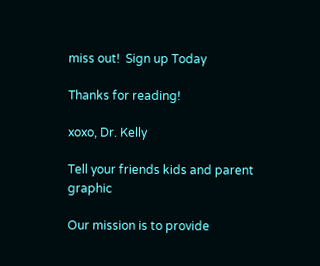miss out!  Sign up Today

Thanks for reading!

xoxo, Dr. Kelly

Tell your friends kids and parent graphic

Our mission is to provide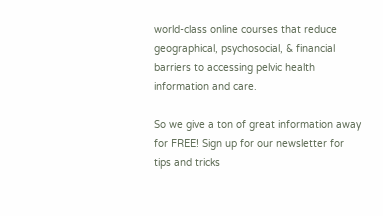world-class online courses that reduce geographical, psychosocial, & financial barriers to accessing pelvic health information and care.

So we give a ton of great information away for FREE! Sign up for our newsletter for tips and tricks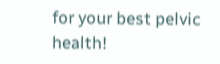for your best pelvic health!